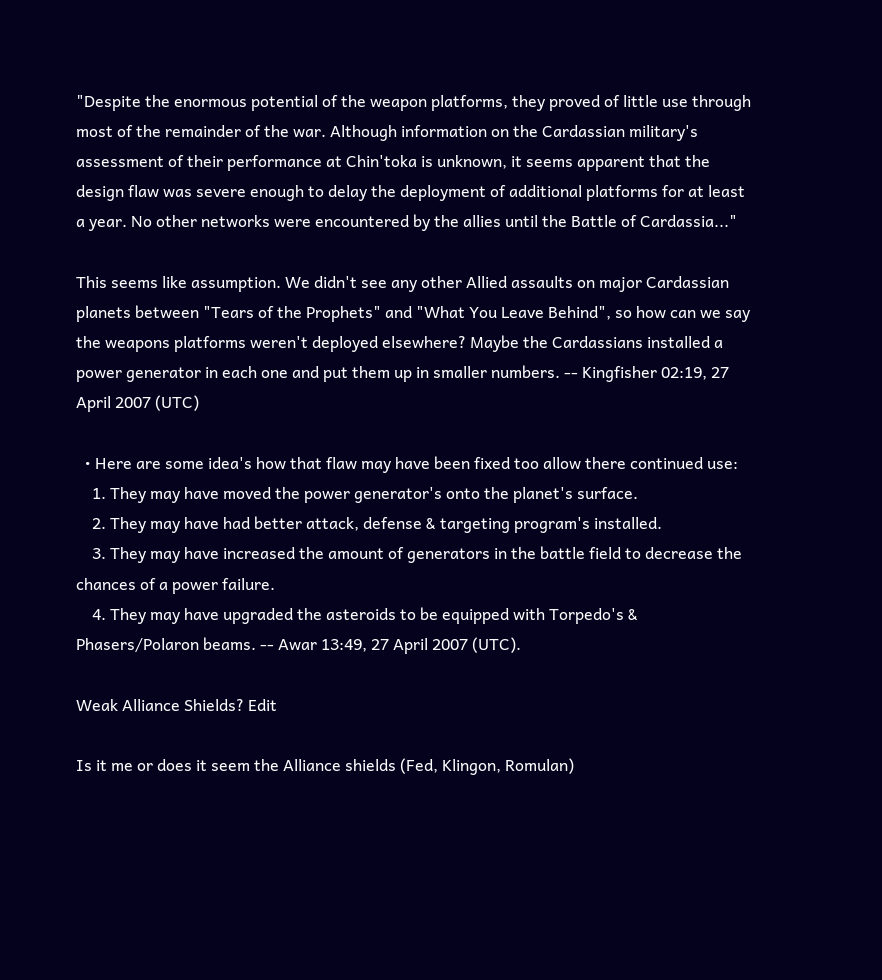"Despite the enormous potential of the weapon platforms, they proved of little use through most of the remainder of the war. Although information on the Cardassian military's assessment of their performance at Chin'toka is unknown, it seems apparent that the design flaw was severe enough to delay the deployment of additional platforms for at least a year. No other networks were encountered by the allies until the Battle of Cardassia..."

This seems like assumption. We didn't see any other Allied assaults on major Cardassian planets between "Tears of the Prophets" and "What You Leave Behind", so how can we say the weapons platforms weren't deployed elsewhere? Maybe the Cardassians installed a power generator in each one and put them up in smaller numbers. -- Kingfisher 02:19, 27 April 2007 (UTC)

  • Here are some idea's how that flaw may have been fixed too allow there continued use:
    1. They may have moved the power generator's onto the planet's surface.
    2. They may have had better attack, defense & targeting program's installed.
    3. They may have increased the amount of generators in the battle field to decrease the chances of a power failure.
    4. They may have upgraded the asteroids to be equipped with Torpedo's & Phasers/Polaron beams. -- Awar 13:49, 27 April 2007 (UTC).

Weak Alliance Shields? Edit

Is it me or does it seem the Alliance shields (Fed, Klingon, Romulan)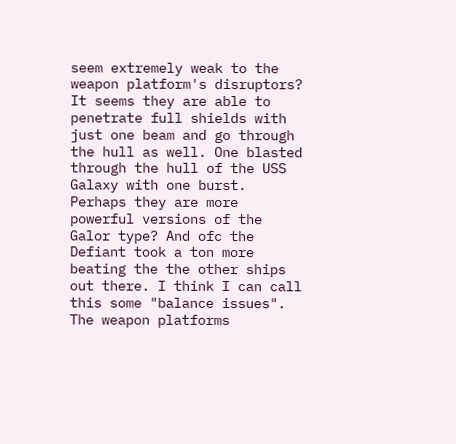seem extremely weak to the weapon platform's disruptors? It seems they are able to penetrate full shields with just one beam and go through the hull as well. One blasted through the hull of the USS Galaxy with one burst. Perhaps they are more powerful versions of the Galor type? And ofc the Defiant took a ton more beating the the other ships out there. I think I can call this some "balance issues". The weapon platforms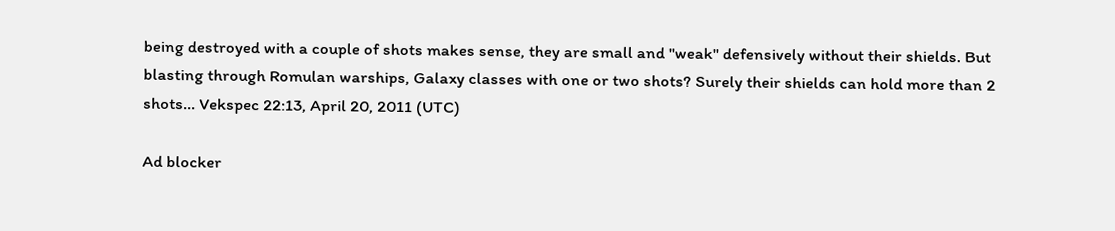being destroyed with a couple of shots makes sense, they are small and "weak" defensively without their shields. But blasting through Romulan warships, Galaxy classes with one or two shots? Surely their shields can hold more than 2 shots... Vekspec 22:13, April 20, 2011 (UTC)

Ad blocker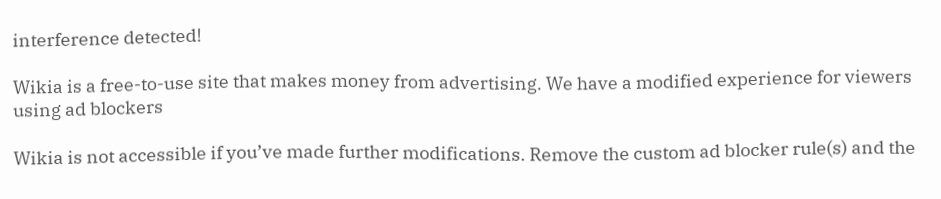interference detected!

Wikia is a free-to-use site that makes money from advertising. We have a modified experience for viewers using ad blockers

Wikia is not accessible if you’ve made further modifications. Remove the custom ad blocker rule(s) and the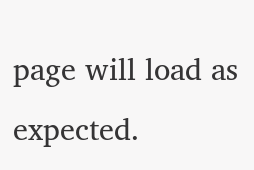page will load as expected.